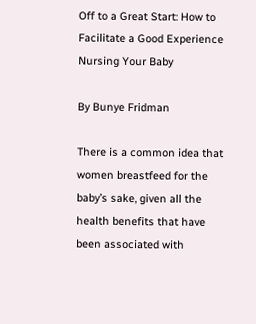Off to a Great Start: How to Facilitate a Good Experience Nursing Your Baby

By Bunye Fridman

There is a common idea that women breastfeed for the baby’s sake, given all the health benefits that have been associated with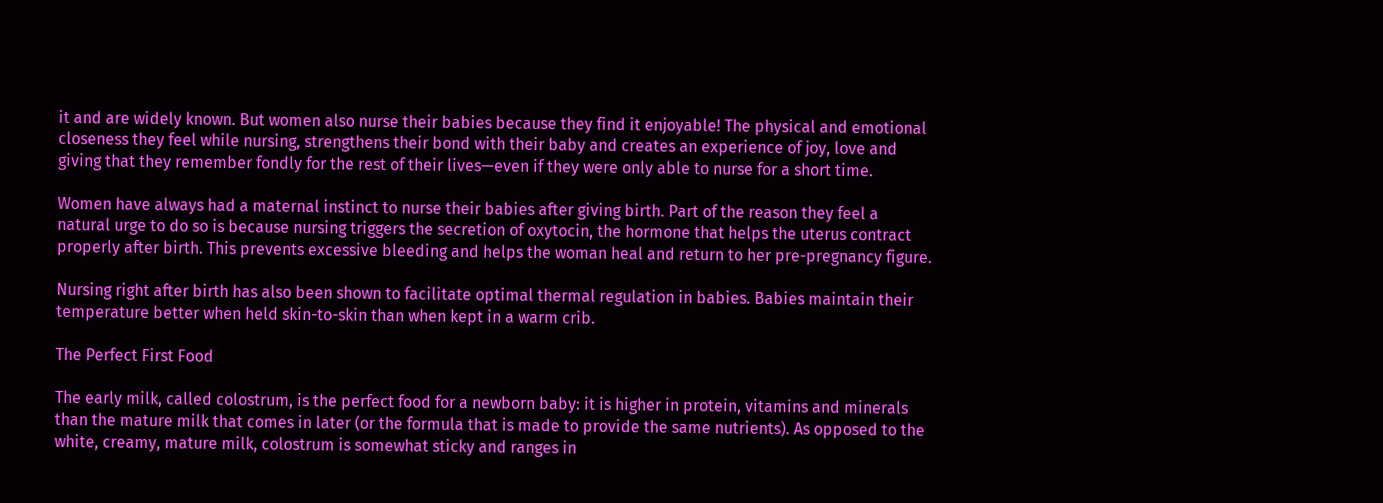it and are widely known. But women also nurse their babies because they find it enjoyable! The physical and emotional closeness they feel while nursing, strengthens their bond with their baby and creates an experience of joy, love and giving that they remember fondly for the rest of their lives—even if they were only able to nurse for a short time.

Women have always had a maternal instinct to nurse their babies after giving birth. Part of the reason they feel a natural urge to do so is because nursing triggers the secretion of oxytocin, the hormone that helps the uterus contract properly after birth. This prevents excessive bleeding and helps the woman heal and return to her pre-pregnancy figure.

Nursing right after birth has also been shown to facilitate optimal thermal regulation in babies. Babies maintain their temperature better when held skin-to-skin than when kept in a warm crib.

The Perfect First Food

The early milk, called colostrum, is the perfect food for a newborn baby: it is higher in protein, vitamins and minerals than the mature milk that comes in later (or the formula that is made to provide the same nutrients). As opposed to the white, creamy, mature milk, colostrum is somewhat sticky and ranges in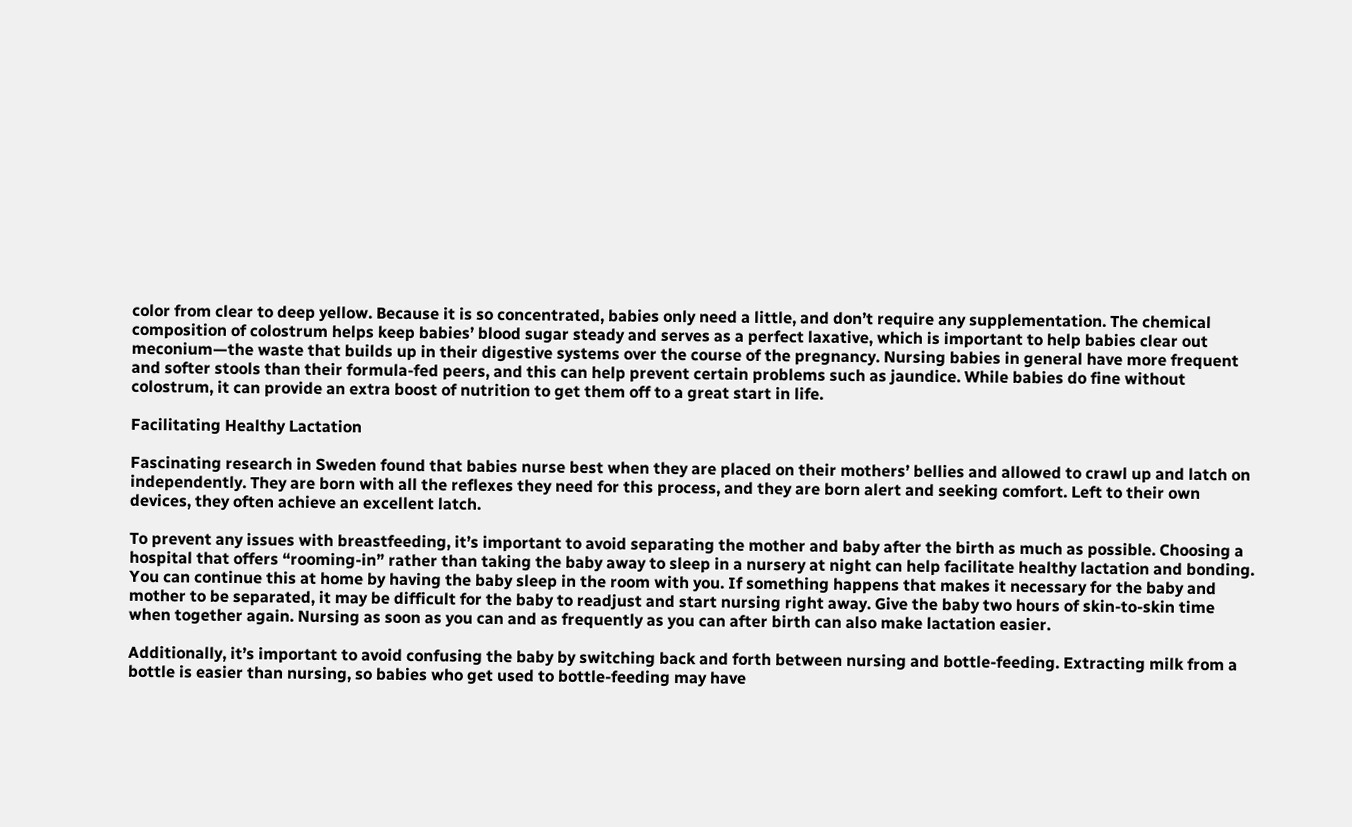color from clear to deep yellow. Because it is so concentrated, babies only need a little, and don’t require any supplementation. The chemical composition of colostrum helps keep babies’ blood sugar steady and serves as a perfect laxative, which is important to help babies clear out meconium—the waste that builds up in their digestive systems over the course of the pregnancy. Nursing babies in general have more frequent and softer stools than their formula-fed peers, and this can help prevent certain problems such as jaundice. While babies do fine without colostrum, it can provide an extra boost of nutrition to get them off to a great start in life.

Facilitating Healthy Lactation

Fascinating research in Sweden found that babies nurse best when they are placed on their mothers’ bellies and allowed to crawl up and latch on independently. They are born with all the reflexes they need for this process, and they are born alert and seeking comfort. Left to their own devices, they often achieve an excellent latch.

To prevent any issues with breastfeeding, it’s important to avoid separating the mother and baby after the birth as much as possible. Choosing a hospital that offers “rooming-in” rather than taking the baby away to sleep in a nursery at night can help facilitate healthy lactation and bonding. You can continue this at home by having the baby sleep in the room with you. If something happens that makes it necessary for the baby and mother to be separated, it may be difficult for the baby to readjust and start nursing right away. Give the baby two hours of skin-to-skin time when together again. Nursing as soon as you can and as frequently as you can after birth can also make lactation easier.

Additionally, it’s important to avoid confusing the baby by switching back and forth between nursing and bottle-feeding. Extracting milk from a bottle is easier than nursing, so babies who get used to bottle-feeding may have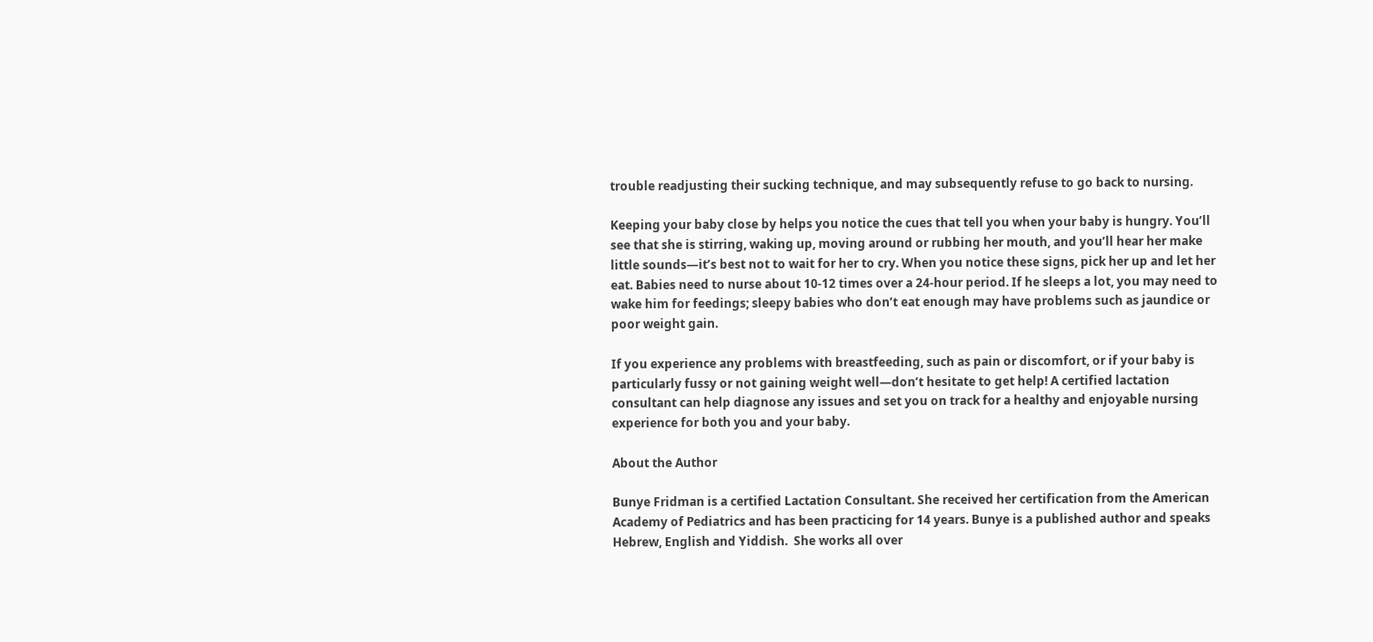trouble readjusting their sucking technique, and may subsequently refuse to go back to nursing.

Keeping your baby close by helps you notice the cues that tell you when your baby is hungry. You’ll see that she is stirring, waking up, moving around or rubbing her mouth, and you’ll hear her make little sounds—it’s best not to wait for her to cry. When you notice these signs, pick her up and let her eat. Babies need to nurse about 10-12 times over a 24-hour period. If he sleeps a lot, you may need to wake him for feedings; sleepy babies who don’t eat enough may have problems such as jaundice or poor weight gain.

If you experience any problems with breastfeeding, such as pain or discomfort, or if your baby is particularly fussy or not gaining weight well—don’t hesitate to get help! A certified lactation consultant can help diagnose any issues and set you on track for a healthy and enjoyable nursing experience for both you and your baby.

About the Author

Bunye Fridman is a certified Lactation Consultant. She received her certification from the American Academy of Pediatrics and has been practicing for 14 years. Bunye is a published author and speaks Hebrew, English and Yiddish.  She works all over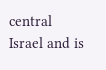central Israel and is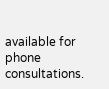available for phone consultations.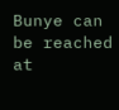Bunye can be reached at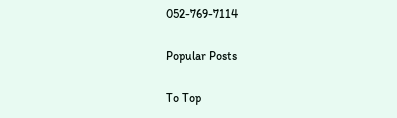052-769-7114

Popular Posts

To Top